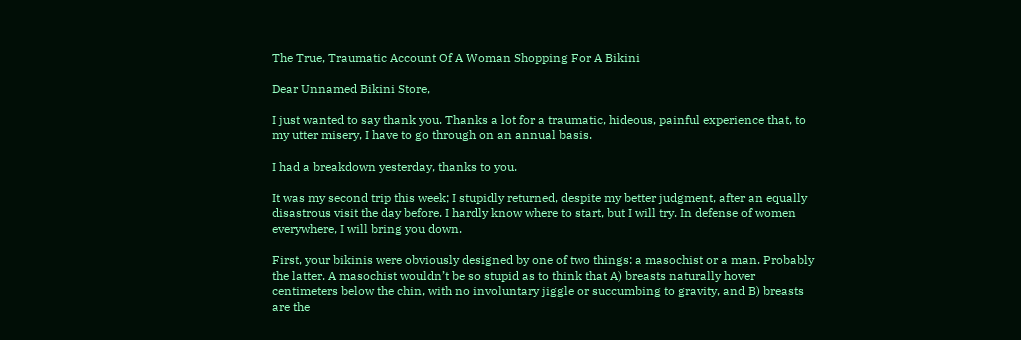The True, Traumatic Account Of A Woman Shopping For A Bikini

Dear Unnamed Bikini Store,

I just wanted to say thank you. Thanks a lot for a traumatic, hideous, painful experience that, to my utter misery, I have to go through on an annual basis.

I had a breakdown yesterday, thanks to you.

It was my second trip this week; I stupidly returned, despite my better judgment, after an equally disastrous visit the day before. I hardly know where to start, but I will try. In defense of women everywhere, I will bring you down.

First, your bikinis were obviously designed by one of two things: a masochist or a man. Probably the latter. A masochist wouldn’t be so stupid as to think that A) breasts naturally hover centimeters below the chin, with no involuntary jiggle or succumbing to gravity, and B) breasts are the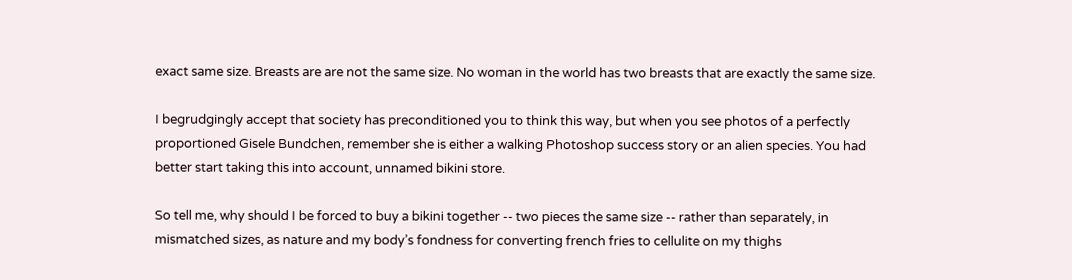exact same size. Breasts are are not the same size. No woman in the world has two breasts that are exactly the same size.

I begrudgingly accept that society has preconditioned you to think this way, but when you see photos of a perfectly proportioned Gisele Bundchen, remember she is either a walking Photoshop success story or an alien species. You had better start taking this into account, unnamed bikini store.

So tell me, why should I be forced to buy a bikini together -- two pieces the same size -- rather than separately, in mismatched sizes, as nature and my body’s fondness for converting french fries to cellulite on my thighs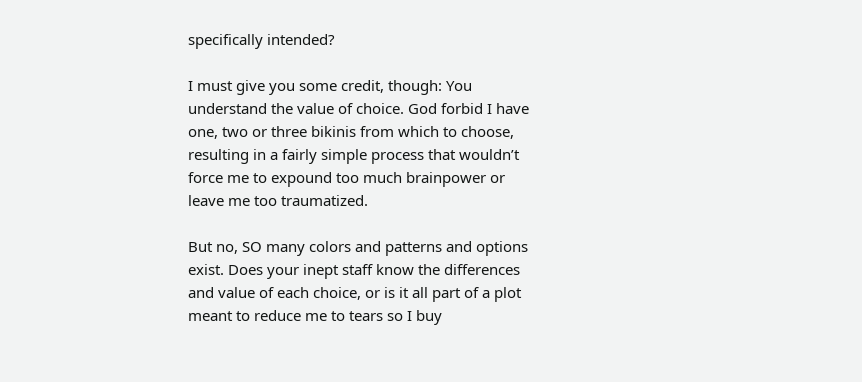specifically intended?

I must give you some credit, though: You understand the value of choice. God forbid I have one, two or three bikinis from which to choose, resulting in a fairly simple process that wouldn’t force me to expound too much brainpower or leave me too traumatized.

But no, SO many colors and patterns and options exist. Does your inept staff know the differences and value of each choice, or is it all part of a plot meant to reduce me to tears so I buy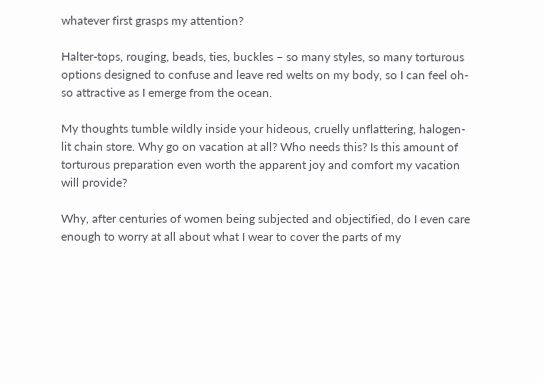whatever first grasps my attention?

Halter-tops, rouging, beads, ties, buckles – so many styles, so many torturous options designed to confuse and leave red welts on my body, so I can feel oh-so attractive as I emerge from the ocean.

My thoughts tumble wildly inside your hideous, cruelly unflattering, halogen-lit chain store. Why go on vacation at all? Who needs this? Is this amount of torturous preparation even worth the apparent joy and comfort my vacation will provide?

Why, after centuries of women being subjected and objectified, do I even care enough to worry at all about what I wear to cover the parts of my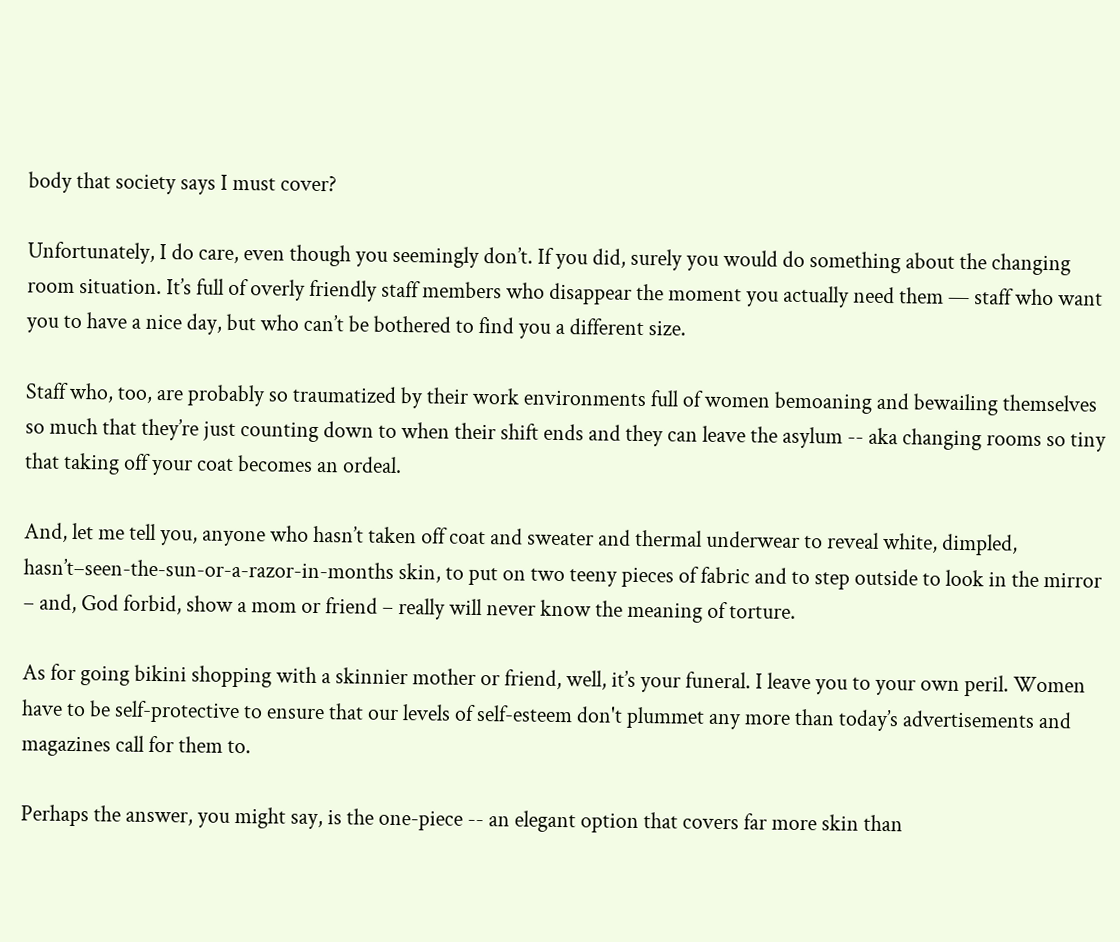body that society says I must cover?

Unfortunately, I do care, even though you seemingly don’t. If you did, surely you would do something about the changing room situation. It’s full of overly friendly staff members who disappear the moment you actually need them — staff who want you to have a nice day, but who can’t be bothered to find you a different size.

Staff who, too, are probably so traumatized by their work environments full of women bemoaning and bewailing themselves so much that they’re just counting down to when their shift ends and they can leave the asylum -- aka changing rooms so tiny that taking off your coat becomes an ordeal.

And, let me tell you, anyone who hasn’t taken off coat and sweater and thermal underwear to reveal white, dimpled, hasn’t–seen-the-sun-or-a-razor-in-months skin, to put on two teeny pieces of fabric and to step outside to look in the mirror – and, God forbid, show a mom or friend – really will never know the meaning of torture.

As for going bikini shopping with a skinnier mother or friend, well, it’s your funeral. I leave you to your own peril. Women have to be self-protective to ensure that our levels of self-esteem don't plummet any more than today’s advertisements and magazines call for them to.

Perhaps the answer, you might say, is the one-piece -- an elegant option that covers far more skin than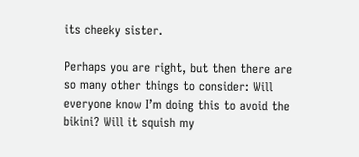its cheeky sister.

Perhaps you are right, but then there are so many other things to consider: Will everyone know I’m doing this to avoid the bikini? Will it squish my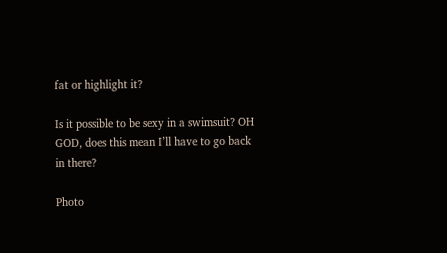fat or highlight it?

Is it possible to be sexy in a swimsuit? OH GOD, does this mean I’ll have to go back in there?

Photo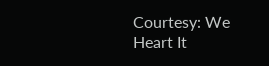Courtesy: We Heart It